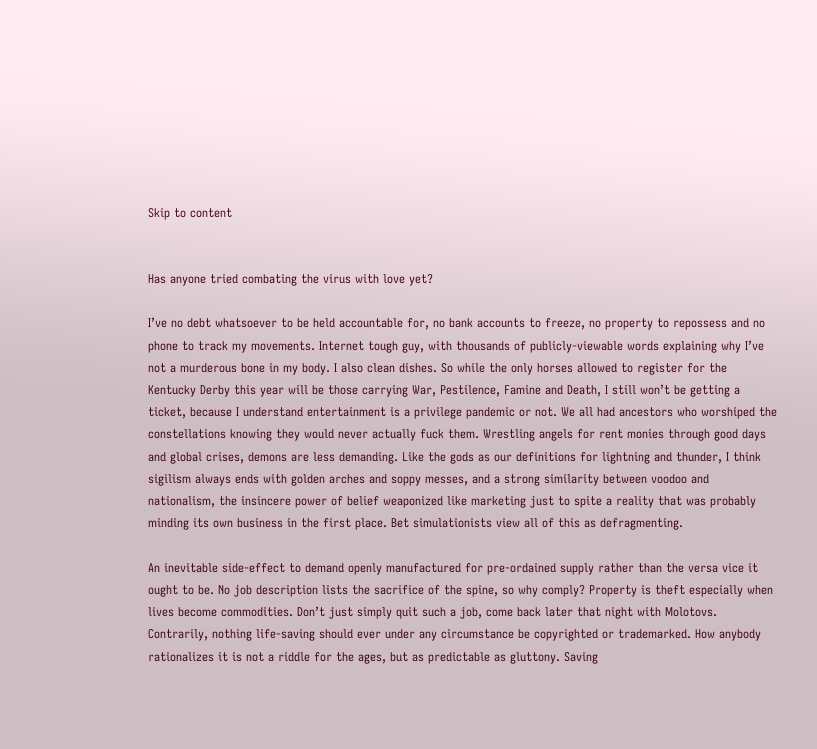Skip to content


Has anyone tried combating the virus with love yet?

I’ve no debt whatsoever to be held accountable for, no bank accounts to freeze, no property to repossess and no phone to track my movements. Internet tough guy, with thousands of publicly-viewable words explaining why I’ve not a murderous bone in my body. I also clean dishes. So while the only horses allowed to register for the Kentucky Derby this year will be those carrying War, Pestilence, Famine and Death, I still won’t be getting a ticket, because I understand entertainment is a privilege pandemic or not. We all had ancestors who worshiped the constellations knowing they would never actually fuck them. Wrestling angels for rent monies through good days and global crises, demons are less demanding. Like the gods as our definitions for lightning and thunder, I think sigilism always ends with golden arches and soppy messes, and a strong similarity between voodoo and nationalism, the insincere power of belief weaponized like marketing just to spite a reality that was probably minding its own business in the first place. Bet simulationists view all of this as defragmenting.

An inevitable side-effect to demand openly manufactured for pre-ordained supply rather than the versa vice it ought to be. No job description lists the sacrifice of the spine, so why comply? Property is theft especially when lives become commodities. Don’t just simply quit such a job, come back later that night with Molotovs. Contrarily, nothing life-saving should ever under any circumstance be copyrighted or trademarked. How anybody rationalizes it is not a riddle for the ages, but as predictable as gluttony. Saving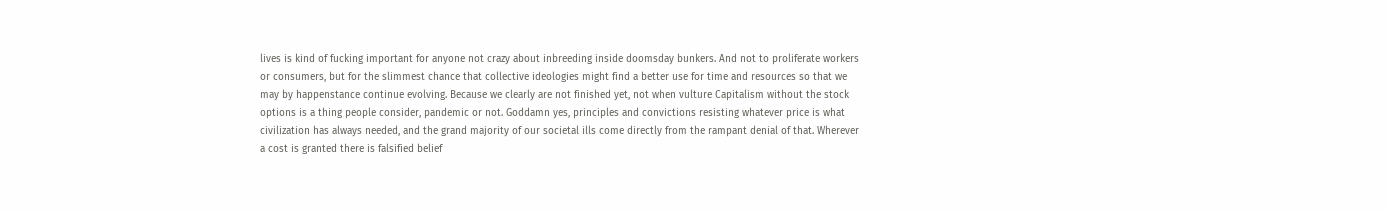lives is kind of fucking important for anyone not crazy about inbreeding inside doomsday bunkers. And not to proliferate workers or consumers, but for the slimmest chance that collective ideologies might find a better use for time and resources so that we may by happenstance continue evolving. Because we clearly are not finished yet, not when vulture Capitalism without the stock options is a thing people consider, pandemic or not. Goddamn yes, principles and convictions resisting whatever price is what civilization has always needed, and the grand majority of our societal ills come directly from the rampant denial of that. Wherever a cost is granted there is falsified belief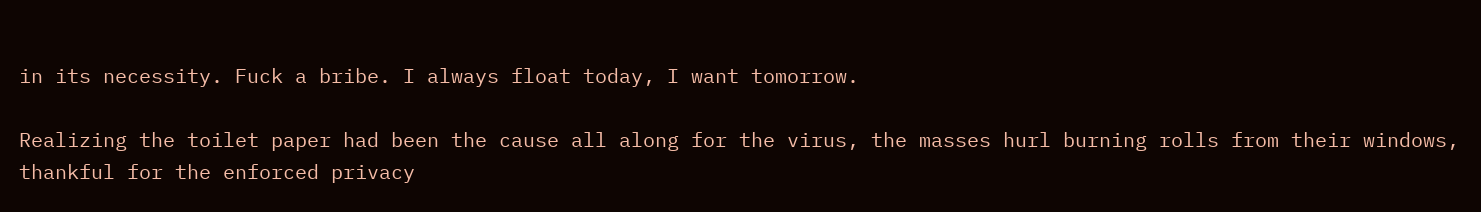in its necessity. Fuck a bribe. I always float today, I want tomorrow.

Realizing the toilet paper had been the cause all along for the virus, the masses hurl burning rolls from their windows, thankful for the enforced privacy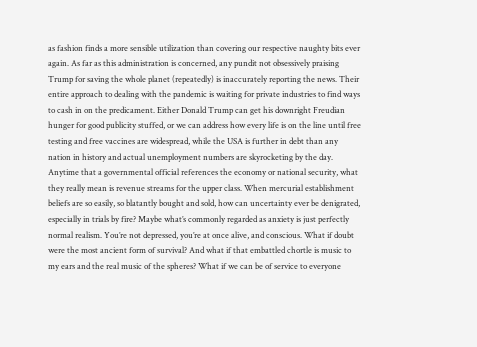as fashion finds a more sensible utilization than covering our respective naughty bits ever again. As far as this administration is concerned, any pundit not obsessively praising Trump for saving the whole planet (repeatedly) is inaccurately reporting the news. Their entire approach to dealing with the pandemic is waiting for private industries to find ways to cash in on the predicament. Either Donald Trump can get his downright Freudian hunger for good publicity stuffed, or we can address how every life is on the line until free testing and free vaccines are widespread, while the USA is further in debt than any nation in history and actual unemployment numbers are skyrocketing by the day. Anytime that a governmental official references the economy or national security, what they really mean is revenue streams for the upper class. When mercurial establishment beliefs are so easily, so blatantly bought and sold, how can uncertainty ever be denigrated, especially in trials by fire? Maybe what’s commonly regarded as anxiety is just perfectly normal realism. You’re not depressed, you’re at once alive, and conscious. What if doubt were the most ancient form of survival? And what if that embattled chortle is music to my ears and the real music of the spheres? What if we can be of service to everyone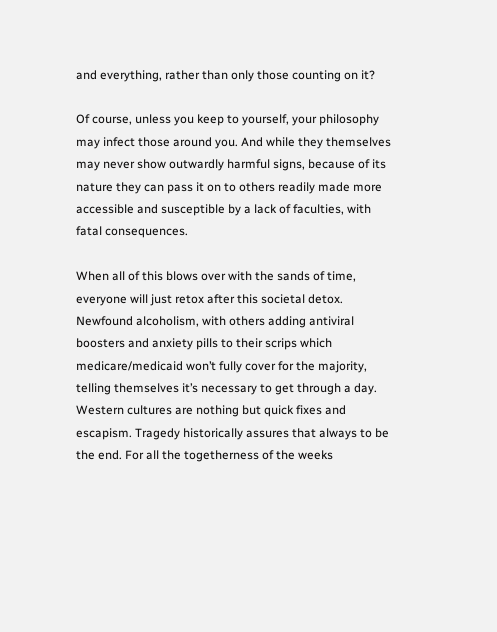and everything, rather than only those counting on it?

Of course, unless you keep to yourself, your philosophy may infect those around you. And while they themselves may never show outwardly harmful signs, because of its nature they can pass it on to others readily made more accessible and susceptible by a lack of faculties, with fatal consequences.

When all of this blows over with the sands of time, everyone will just retox after this societal detox. Newfound alcoholism, with others adding antiviral boosters and anxiety pills to their scrips which medicare/medicaid won’t fully cover for the majority, telling themselves it’s necessary to get through a day. Western cultures are nothing but quick fixes and escapism. Tragedy historically assures that always to be the end. For all the togetherness of the weeks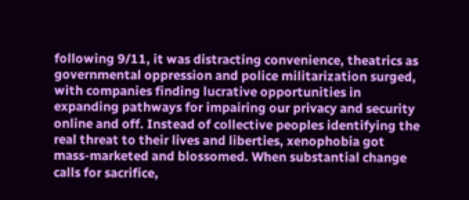following 9/11, it was distracting convenience, theatrics as governmental oppression and police militarization surged, with companies finding lucrative opportunities in expanding pathways for impairing our privacy and security online and off. Instead of collective peoples identifying the real threat to their lives and liberties, xenophobia got mass-marketed and blossomed. When substantial change calls for sacrifice,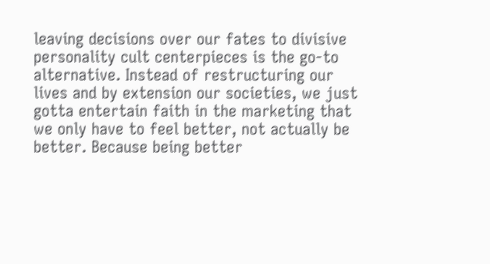leaving decisions over our fates to divisive personality cult centerpieces is the go-to alternative. Instead of restructuring our lives and by extension our societies, we just gotta entertain faith in the marketing that we only have to feel better, not actually be better. Because being better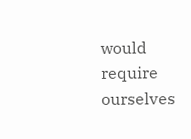would require ourselves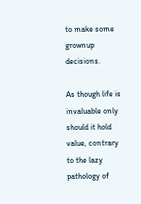to make some grownup decisions.

As though life is invaluable only should it hold value, contrary to the lazy pathology of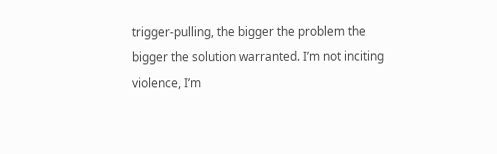trigger-pulling, the bigger the problem the bigger the solution warranted. I’m not inciting violence, I’m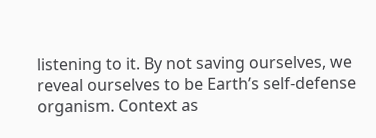listening to it. By not saving ourselves, we reveal ourselves to be Earth’s self-defense organism. Context as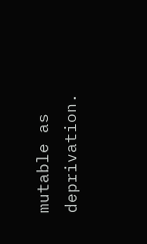mutable as deprivation.